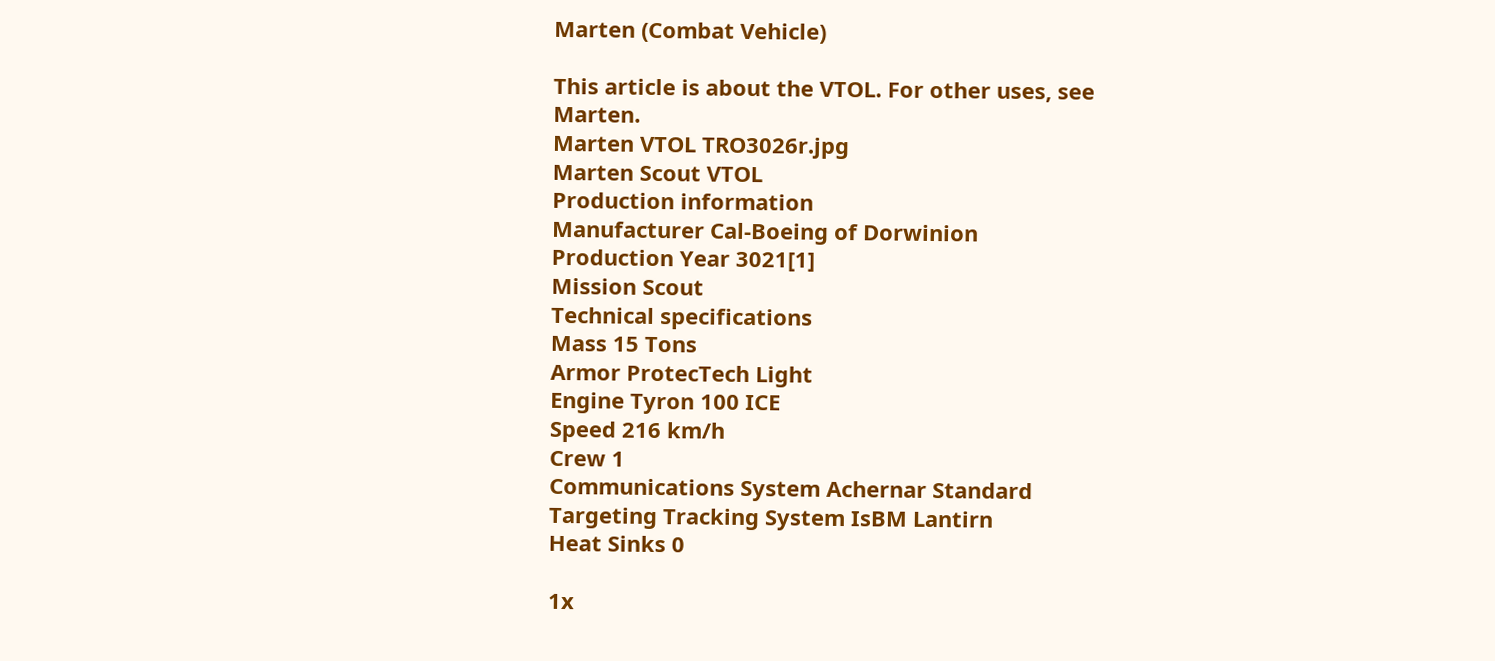Marten (Combat Vehicle)

This article is about the VTOL. For other uses, see Marten.
Marten VTOL TRO3026r.jpg
Marten Scout VTOL
Production information
Manufacturer Cal-Boeing of Dorwinion
Production Year 3021[1]
Mission Scout
Technical specifications
Mass 15 Tons
Armor ProtecTech Light
Engine Tyron 100 ICE
Speed 216 km/h
Crew 1
Communications System Achernar Standard
Targeting Tracking System IsBM Lantirn
Heat Sinks 0

1x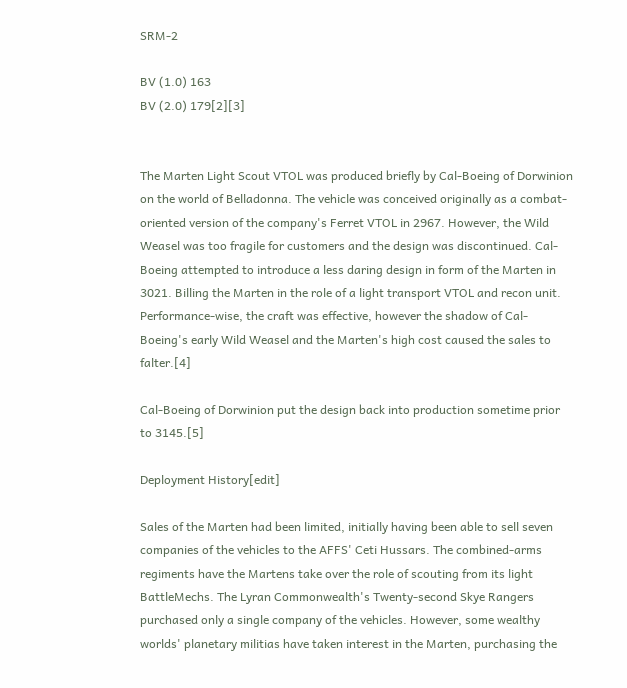SRM-2

BV (1.0) 163
BV (2.0) 179[2][3]


The Marten Light Scout VTOL was produced briefly by Cal-Boeing of Dorwinion on the world of Belladonna. The vehicle was conceived originally as a combat-oriented version of the company's Ferret VTOL in 2967. However, the Wild Weasel was too fragile for customers and the design was discontinued. Cal-Boeing attempted to introduce a less daring design in form of the Marten in 3021. Billing the Marten in the role of a light transport VTOL and recon unit. Performance-wise, the craft was effective, however the shadow of Cal-Boeing's early Wild Weasel and the Marten's high cost caused the sales to falter.[4]

Cal-Boeing of Dorwinion put the design back into production sometime prior to 3145.[5]

Deployment History[edit]

Sales of the Marten had been limited, initially having been able to sell seven companies of the vehicles to the AFFS' Ceti Hussars. The combined-arms regiments have the Martens take over the role of scouting from its light BattleMechs. The Lyran Commonwealth's Twenty-second Skye Rangers purchased only a single company of the vehicles. However, some wealthy worlds' planetary militias have taken interest in the Marten, purchasing the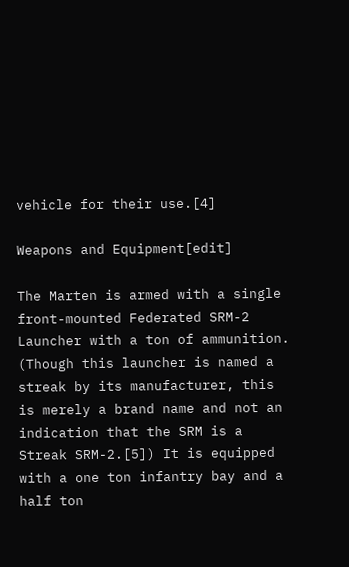vehicle for their use.[4]

Weapons and Equipment[edit]

The Marten is armed with a single front-mounted Federated SRM-2 Launcher with a ton of ammunition. (Though this launcher is named a streak by its manufacturer, this is merely a brand name and not an indication that the SRM is a Streak SRM-2.[5]) It is equipped with a one ton infantry bay and a half ton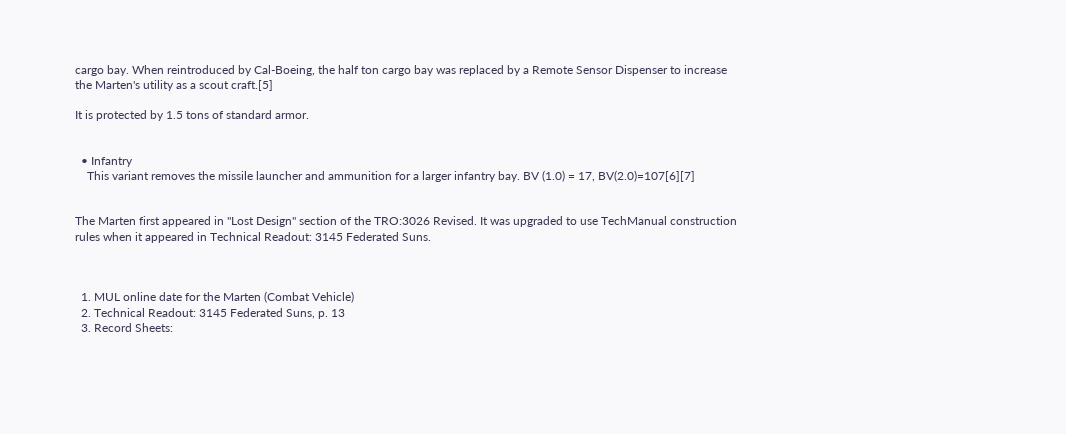cargo bay. When reintroduced by Cal-Boeing, the half ton cargo bay was replaced by a Remote Sensor Dispenser to increase the Marten's utility as a scout craft.[5]

It is protected by 1.5 tons of standard armor.


  • Infantry
    This variant removes the missile launcher and ammunition for a larger infantry bay. BV (1.0) = 17, BV(2.0)=107[6][7]


The Marten first appeared in "Lost Design" section of the TRO:3026 Revised. It was upgraded to use TechManual construction rules when it appeared in Technical Readout: 3145 Federated Suns.



  1. MUL online date for the Marten (Combat Vehicle)
  2. Technical Readout: 3145 Federated Suns, p. 13
  3. Record Sheets: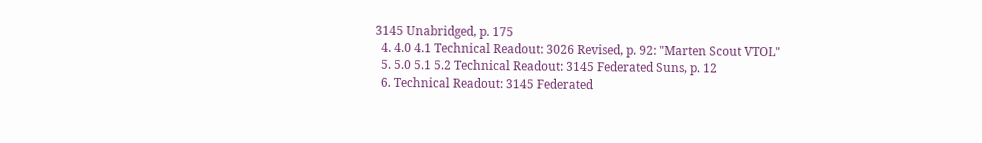3145 Unabridged, p. 175
  4. 4.0 4.1 Technical Readout: 3026 Revised, p. 92: "Marten Scout VTOL"
  5. 5.0 5.1 5.2 Technical Readout: 3145 Federated Suns, p. 12
  6. Technical Readout: 3145 Federated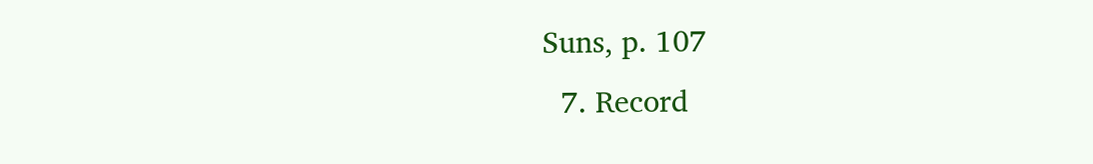Suns, p. 107
  7. Record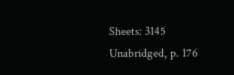Sheets: 3145 Unabridged, p. 176